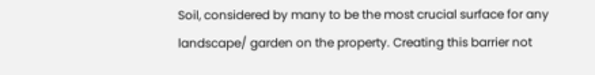Soil, considered by many to be the most crucial surface for any landscape/ garden on the property. Creating this barrier not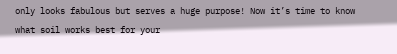only looks fabulous but serves a huge purpose! Now it’s time to know what soil works best for your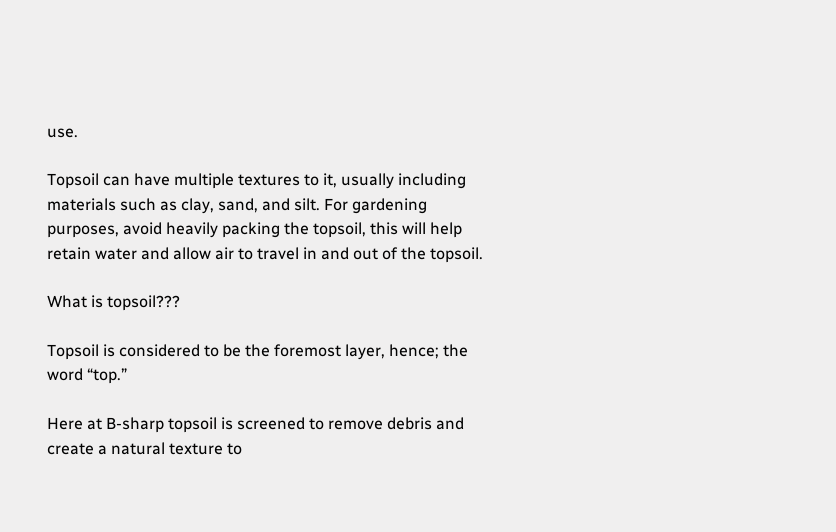use.

Topsoil can have multiple textures to it, usually including materials such as clay, sand, and silt. For gardening purposes, avoid heavily packing the topsoil, this will help retain water and allow air to travel in and out of the topsoil.

What is topsoil???

Topsoil is considered to be the foremost layer, hence; the word “top.”

Here at B-sharp topsoil is screened to remove debris and create a natural texture to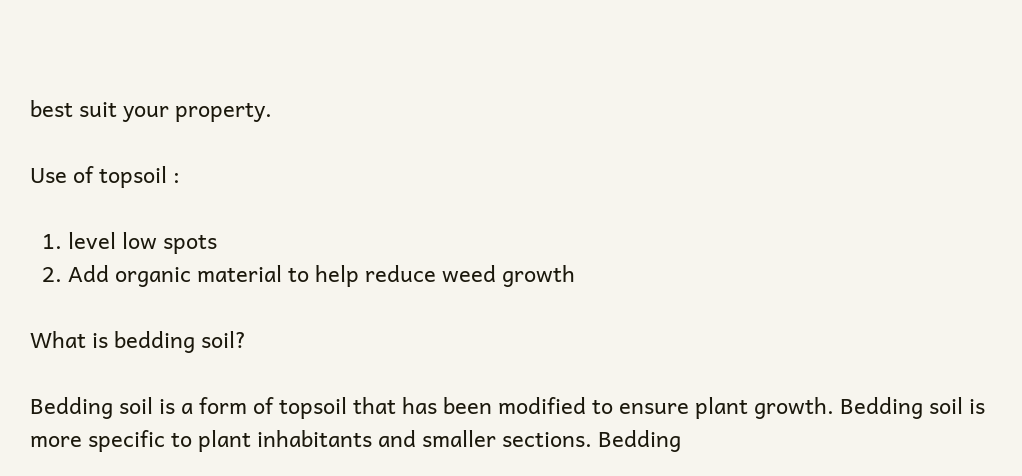best suit your property.

Use of topsoil :

  1. level low spots
  2. Add organic material to help reduce weed growth

What is bedding soil?

Bedding soil is a form of topsoil that has been modified to ensure plant growth. Bedding soil is more specific to plant inhabitants and smaller sections. Bedding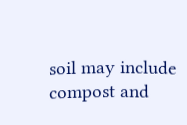soil may include compost and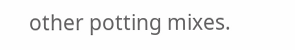other potting mixes.